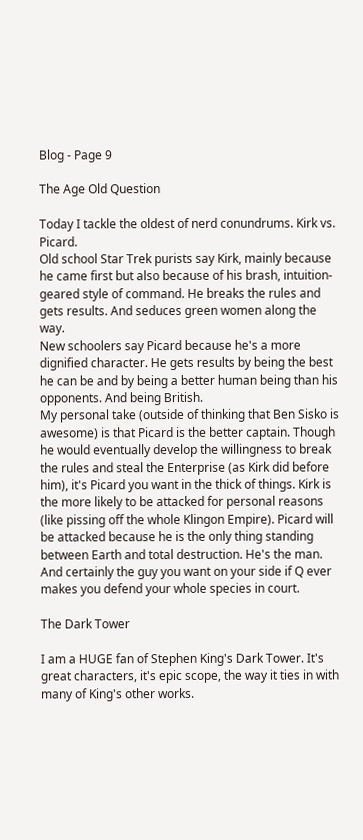Blog ‐ Page 9

The Age Old Question

Today I tackle the oldest of nerd conundrums. Kirk vs. Picard.
Old school Star Trek purists say Kirk, mainly because he came first but also because of his brash, intuition-geared style of command. He breaks the rules and gets results. And seduces green women along the way.
New schoolers say Picard because he's a more dignified character. He gets results by being the best he can be and by being a better human being than his opponents. And being British.
My personal take (outside of thinking that Ben Sisko is awesome) is that Picard is the better captain. Though he would eventually develop the willingness to break the rules and steal the Enterprise (as Kirk did before him), it's Picard you want in the thick of things. Kirk is the more likely to be attacked for personal reasons (like pissing off the whole Klingon Empire). Picard will be attacked because he is the only thing standing between Earth and total destruction. He's the man. And certainly the guy you want on your side if Q ever makes you defend your whole species in court.

The Dark Tower

I am a HUGE fan of Stephen King's Dark Tower. It's great characters, it's epic scope, the way it ties in with many of King's other works.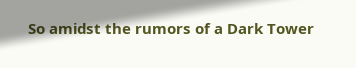So amidst the rumors of a Dark Tower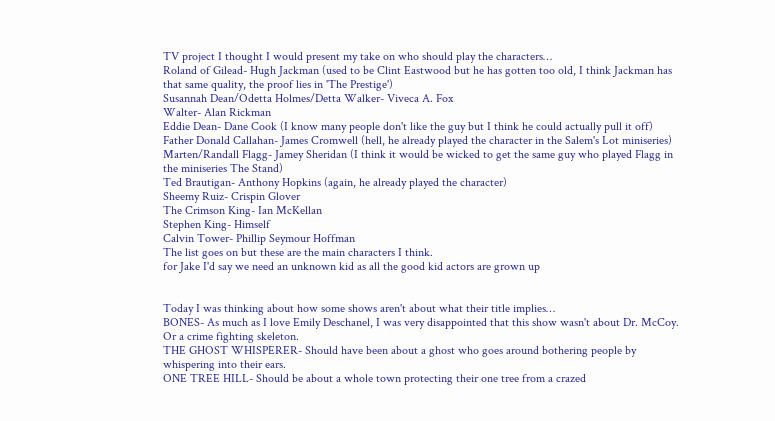TV project I thought I would present my take on who should play the characters…
Roland of Gilead- Hugh Jackman (used to be Clint Eastwood but he has gotten too old, I think Jackman has that same quality, the proof lies in 'The Prestige')
Susannah Dean/Odetta Holmes/Detta Walker- Viveca A. Fox
Walter- Alan Rickman
Eddie Dean- Dane Cook (I know many people don't like the guy but I think he could actually pull it off)
Father Donald Callahan- James Cromwell (hell, he already played the character in the Salem's Lot miniseries)
Marten/Randall Flagg- Jamey Sheridan (I think it would be wicked to get the same guy who played Flagg in the miniseries The Stand)
Ted Brautigan- Anthony Hopkins (again, he already played the character)
Sheemy Ruiz- Crispin Glover
The Crimson King- Ian McKellan
Stephen King- Himself
Calvin Tower- Phillip Seymour Hoffman
The list goes on but these are the main characters I think.
for Jake I'd say we need an unknown kid as all the good kid actors are grown up


Today I was thinking about how some shows aren't about what their title implies…
BONES- As much as I love Emily Deschanel, I was very disappointed that this show wasn't about Dr. McCoy. Or a crime fighting skeleton.
THE GHOST WHISPERER- Should have been about a ghost who goes around bothering people by whispering into their ears.
ONE TREE HILL- Should be about a whole town protecting their one tree from a crazed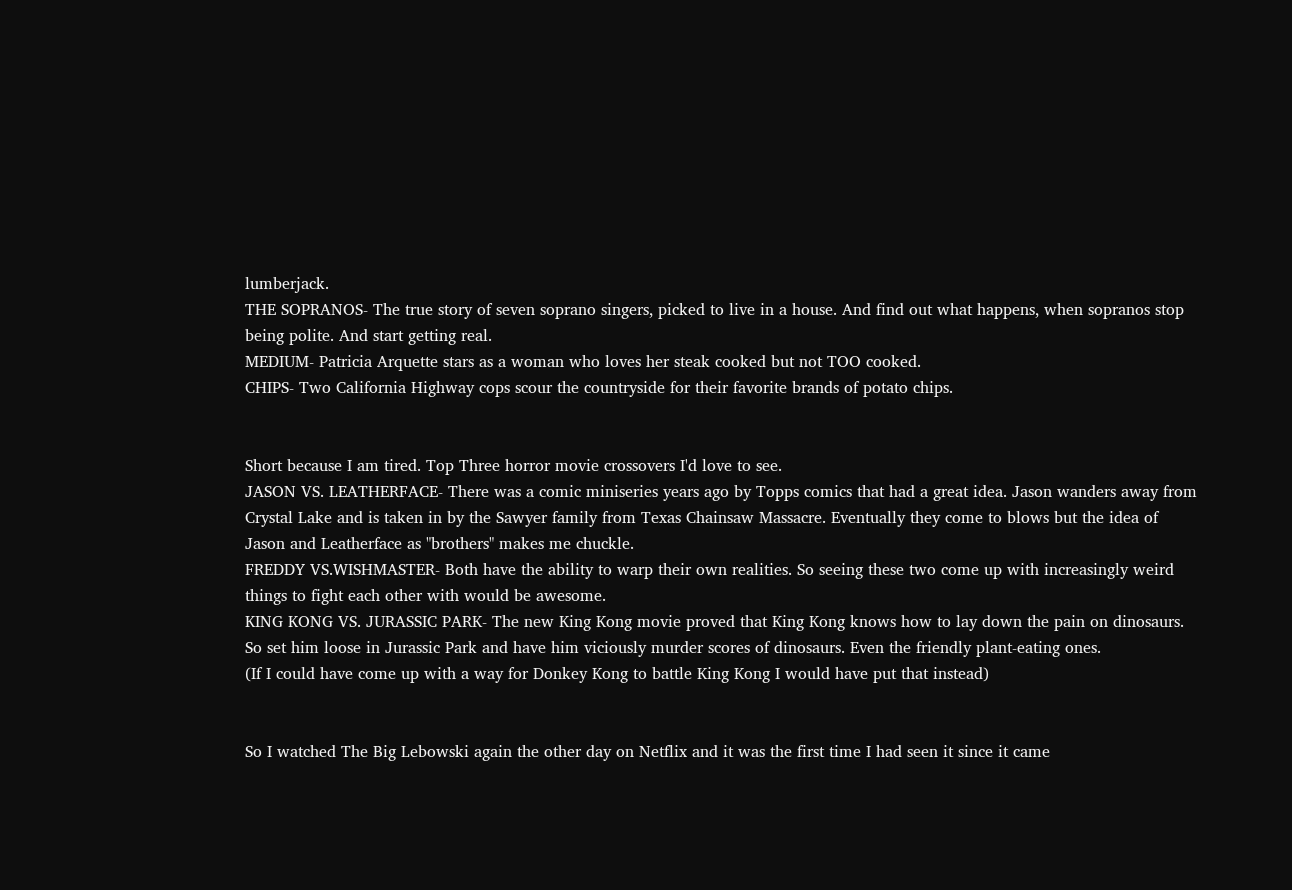lumberjack.
THE SOPRANOS- The true story of seven soprano singers, picked to live in a house. And find out what happens, when sopranos stop being polite. And start getting real.
MEDIUM- Patricia Arquette stars as a woman who loves her steak cooked but not TOO cooked.
CHIPS- Two California Highway cops scour the countryside for their favorite brands of potato chips.


Short because I am tired. Top Three horror movie crossovers I'd love to see.
JASON VS. LEATHERFACE- There was a comic miniseries years ago by Topps comics that had a great idea. Jason wanders away from Crystal Lake and is taken in by the Sawyer family from Texas Chainsaw Massacre. Eventually they come to blows but the idea of Jason and Leatherface as "brothers" makes me chuckle.
FREDDY VS.WISHMASTER- Both have the ability to warp their own realities. So seeing these two come up with increasingly weird things to fight each other with would be awesome.
KING KONG VS. JURASSIC PARK- The new King Kong movie proved that King Kong knows how to lay down the pain on dinosaurs. So set him loose in Jurassic Park and have him viciously murder scores of dinosaurs. Even the friendly plant-eating ones.
(If I could have come up with a way for Donkey Kong to battle King Kong I would have put that instead)


So I watched The Big Lebowski again the other day on Netflix and it was the first time I had seen it since it came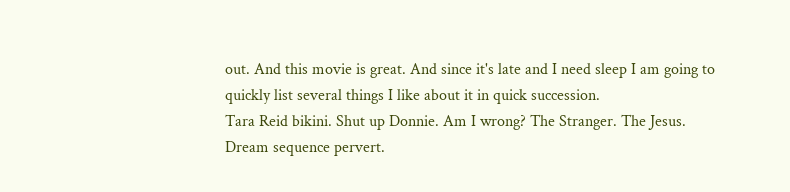out. And this movie is great. And since it's late and I need sleep I am going to quickly list several things I like about it in quick succession.
Tara Reid bikini. Shut up Donnie. Am I wrong? The Stranger. The Jesus. Dream sequence pervert.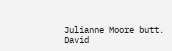Julianne Moore butt. David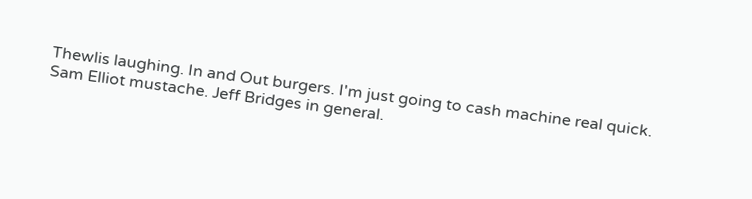Thewlis laughing. In and Out burgers. I'm just going to cash machine real quick. Sam Elliot mustache. Jeff Bridges in general.